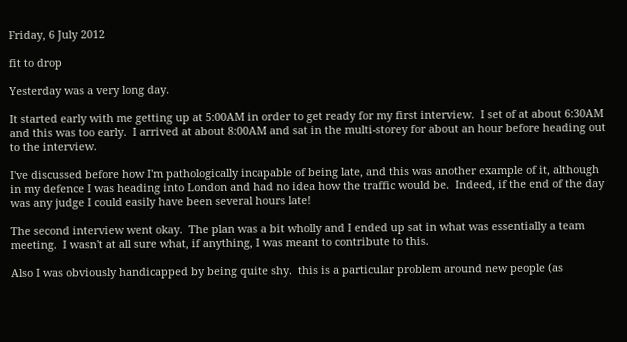Friday, 6 July 2012

fit to drop

Yesterday was a very long day.

It started early with me getting up at 5:00AM in order to get ready for my first interview.  I set of at about 6:30AM and this was too early.  I arrived at about 8:00AM and sat in the multi-storey for about an hour before heading out to the interview.

I've discussed before how I'm pathologically incapable of being late, and this was another example of it, although in my defence I was heading into London and had no idea how the traffic would be.  Indeed, if the end of the day was any judge I could easily have been several hours late!

The second interview went okay.  The plan was a bit wholly and I ended up sat in what was essentially a team meeting.  I wasn't at all sure what, if anything, I was meant to contribute to this.

Also I was obviously handicapped by being quite shy.  this is a particular problem around new people (as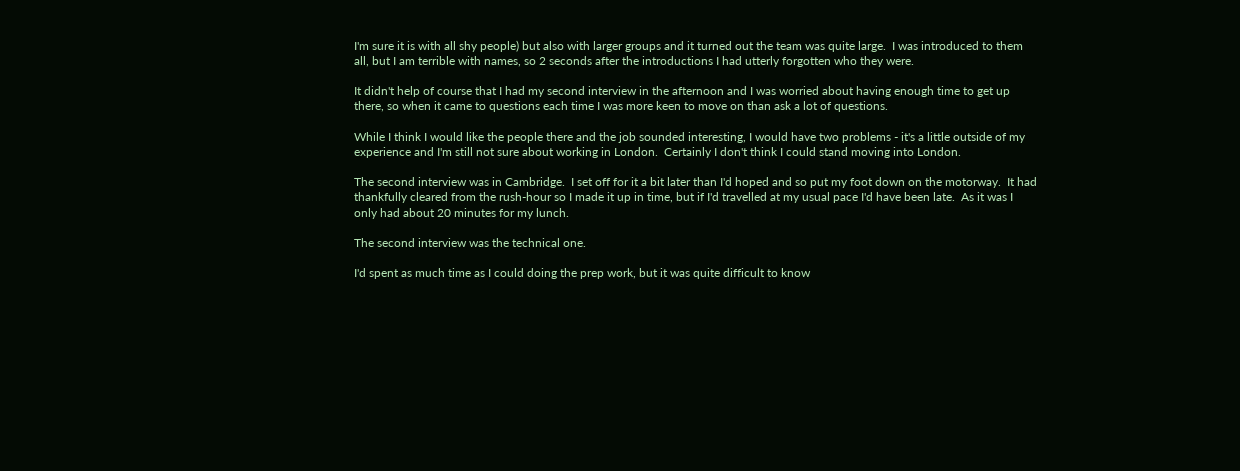I'm sure it is with all shy people) but also with larger groups and it turned out the team was quite large.  I was introduced to them all, but I am terrible with names, so 2 seconds after the introductions I had utterly forgotten who they were.

It didn't help of course that I had my second interview in the afternoon and I was worried about having enough time to get up there, so when it came to questions each time I was more keen to move on than ask a lot of questions.

While I think I would like the people there and the job sounded interesting, I would have two problems - it's a little outside of my experience and I'm still not sure about working in London.  Certainly I don't think I could stand moving into London.

The second interview was in Cambridge.  I set off for it a bit later than I'd hoped and so put my foot down on the motorway.  It had thankfully cleared from the rush-hour so I made it up in time, but if I'd travelled at my usual pace I'd have been late.  As it was I only had about 20 minutes for my lunch.

The second interview was the technical one.

I'd spent as much time as I could doing the prep work, but it was quite difficult to know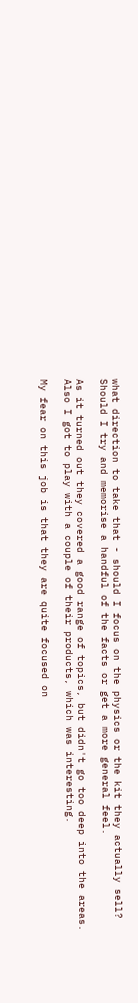what direction to take that - should I focus on the physics or the kit they actually sell?  Should I try and memorise a handful of the facts or get a more general feel.

As it turned out they covered a good range of topics, but didn't go too deep into the areas.  Also I got to play with a couple of their products, which was interesting.

My fear on this job is that they are quite focused on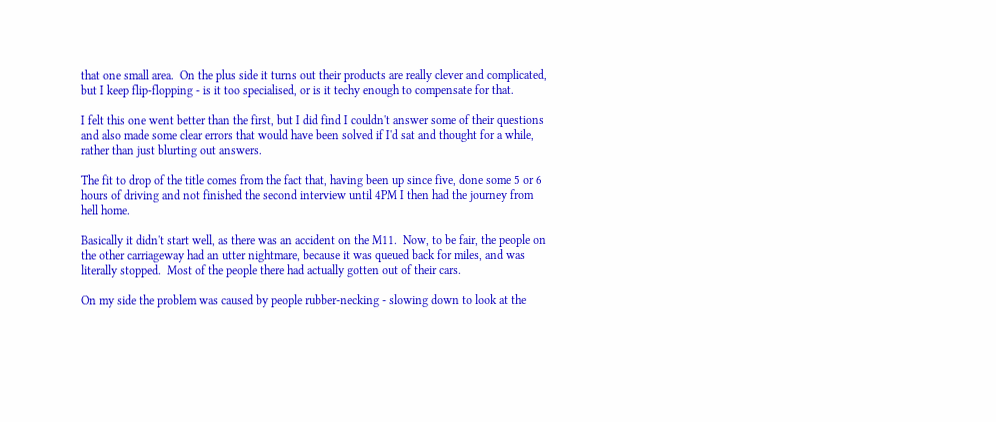that one small area.  On the plus side it turns out their products are really clever and complicated, but I keep flip-flopping - is it too specialised, or is it techy enough to compensate for that.

I felt this one went better than the first, but I did find I couldn't answer some of their questions and also made some clear errors that would have been solved if I'd sat and thought for a while, rather than just blurting out answers.

The fit to drop of the title comes from the fact that, having been up since five, done some 5 or 6 hours of driving and not finished the second interview until 4PM I then had the journey from hell home.

Basically it didn't start well, as there was an accident on the M11.  Now, to be fair, the people on the other carriageway had an utter nightmare, because it was queued back for miles, and was literally stopped.  Most of the people there had actually gotten out of their cars.

On my side the problem was caused by people rubber-necking - slowing down to look at the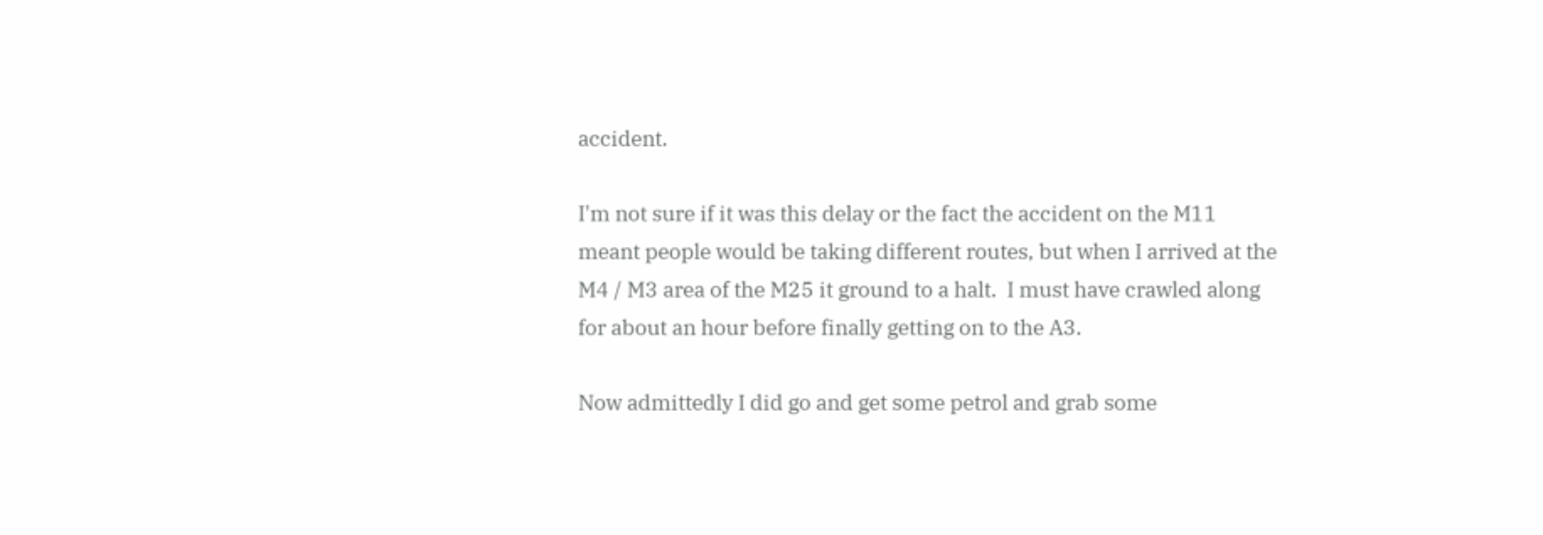accident.

I'm not sure if it was this delay or the fact the accident on the M11 meant people would be taking different routes, but when I arrived at the M4 / M3 area of the M25 it ground to a halt.  I must have crawled along for about an hour before finally getting on to the A3.

Now admittedly I did go and get some petrol and grab some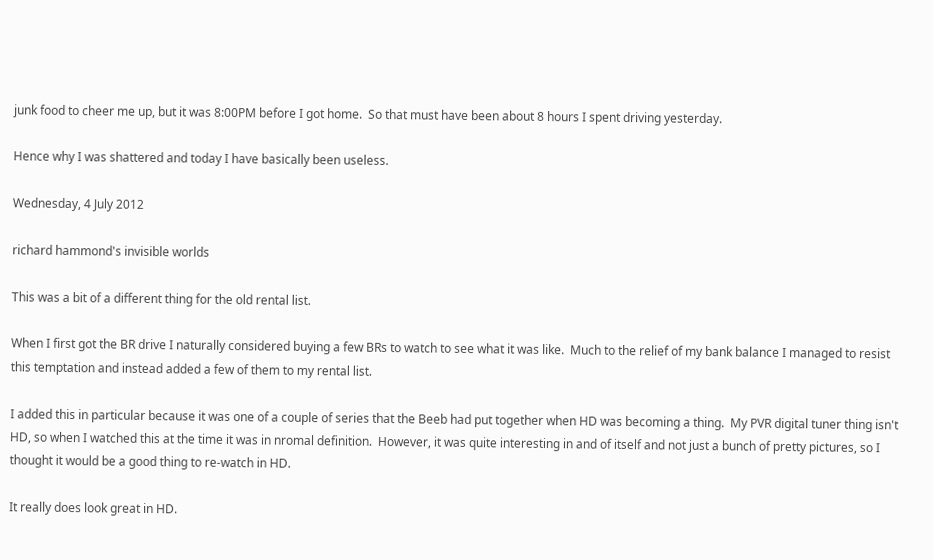junk food to cheer me up, but it was 8:00PM before I got home.  So that must have been about 8 hours I spent driving yesterday.

Hence why I was shattered and today I have basically been useless.

Wednesday, 4 July 2012

richard hammond's invisible worlds

This was a bit of a different thing for the old rental list.

When I first got the BR drive I naturally considered buying a few BRs to watch to see what it was like.  Much to the relief of my bank balance I managed to resist this temptation and instead added a few of them to my rental list.

I added this in particular because it was one of a couple of series that the Beeb had put together when HD was becoming a thing.  My PVR digital tuner thing isn't HD, so when I watched this at the time it was in nromal definition.  However, it was quite interesting in and of itself and not just a bunch of pretty pictures, so I thought it would be a good thing to re-watch in HD.

It really does look great in HD.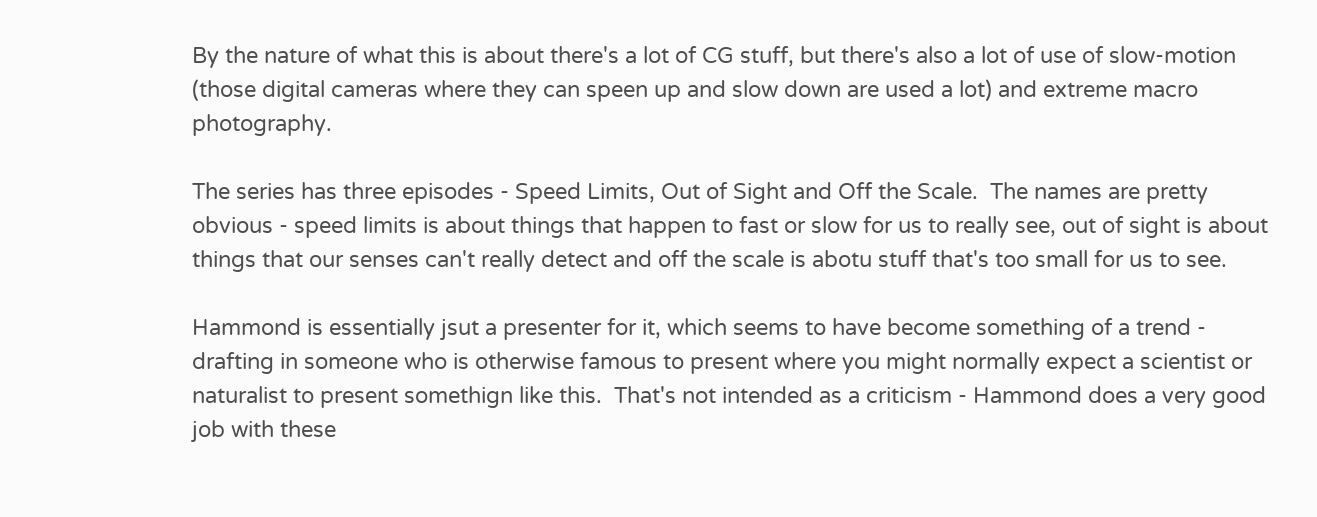By the nature of what this is about there's a lot of CG stuff, but there's also a lot of use of slow-motion (those digital cameras where they can speen up and slow down are used a lot) and extreme macro photography.

The series has three episodes - Speed Limits, Out of Sight and Off the Scale.  The names are pretty obvious - speed limits is about things that happen to fast or slow for us to really see, out of sight is about things that our senses can't really detect and off the scale is abotu stuff that's too small for us to see.

Hammond is essentially jsut a presenter for it, which seems to have become something of a trend - drafting in someone who is otherwise famous to present where you might normally expect a scientist or naturalist to present somethign like this.  That's not intended as a criticism - Hammond does a very good job with these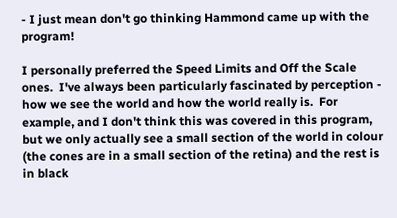- I just mean don't go thinking Hammond came up with the program!

I personally preferred the Speed Limits and Off the Scale ones.  I've always been particularly fascinated by perception - how we see the world and how the world really is.  For example, and I don't think this was covered in this program, but we only actually see a small section of the world in colour (the cones are in a small section of the retina) and the rest is in black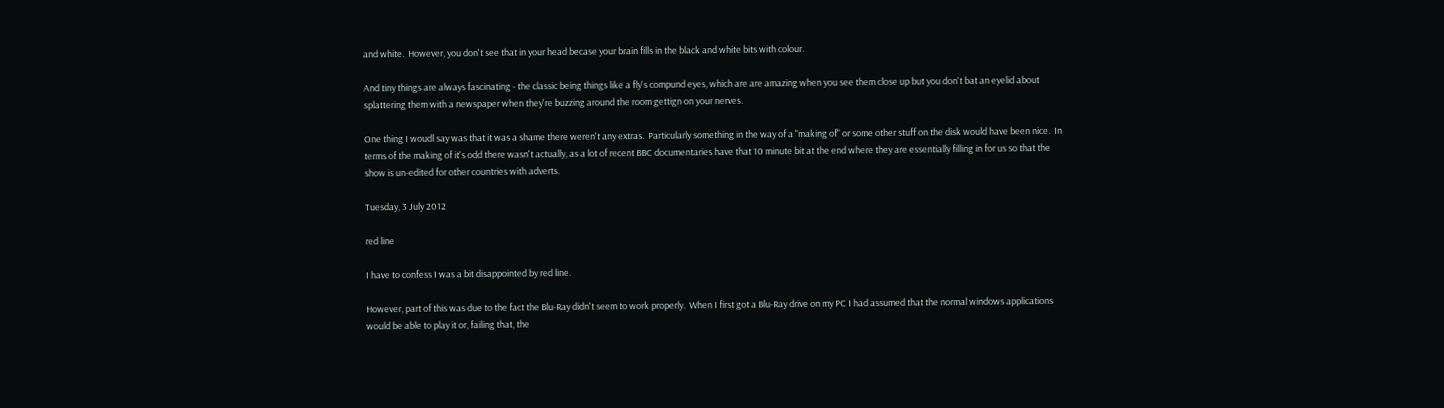and white.  However, you don't see that in your head becase your brain fills in the black and white bits with colour.

And tiny things are always fascinating - the classic being things like a fly's compund eyes, which are are amazing when you see them close up but you don't bat an eyelid about splattering them with a newspaper when they're buzzing around the room gettign on your nerves.

One thing I woudl say was that it was a shame there weren't any extras.  Particularly something in the way of a "making of" or some other stuff on the disk would have been nice.  In terms of the making of it's odd there wasn't actually, as a lot of recent BBC documentaries have that 10 minute bit at the end where they are essentially filling in for us so that the show is un-edited for other countries with adverts.

Tuesday, 3 July 2012

red line

I have to confess I was a bit disappointed by red line.

However, part of this was due to the fact the Blu-Ray didn't seem to work properly.  When I first got a Blu-Ray drive on my PC I had assumed that the normal windows applications would be able to play it or, failing that, the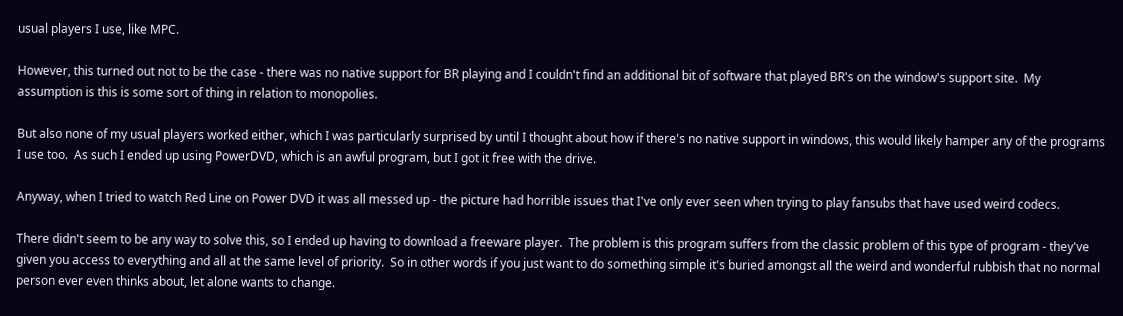usual players I use, like MPC.

However, this turned out not to be the case - there was no native support for BR playing and I couldn't find an additional bit of software that played BR's on the window's support site.  My assumption is this is some sort of thing in relation to monopolies.

But also none of my usual players worked either, which I was particularly surprised by until I thought about how if there's no native support in windows, this would likely hamper any of the programs I use too.  As such I ended up using PowerDVD, which is an awful program, but I got it free with the drive.

Anyway, when I tried to watch Red Line on Power DVD it was all messed up - the picture had horrible issues that I've only ever seen when trying to play fansubs that have used weird codecs.

There didn't seem to be any way to solve this, so I ended up having to download a freeware player.  The problem is this program suffers from the classic problem of this type of program - they've given you access to everything and all at the same level of priority.  So in other words if you just want to do something simple it's buried amongst all the weird and wonderful rubbish that no normal person ever even thinks about, let alone wants to change.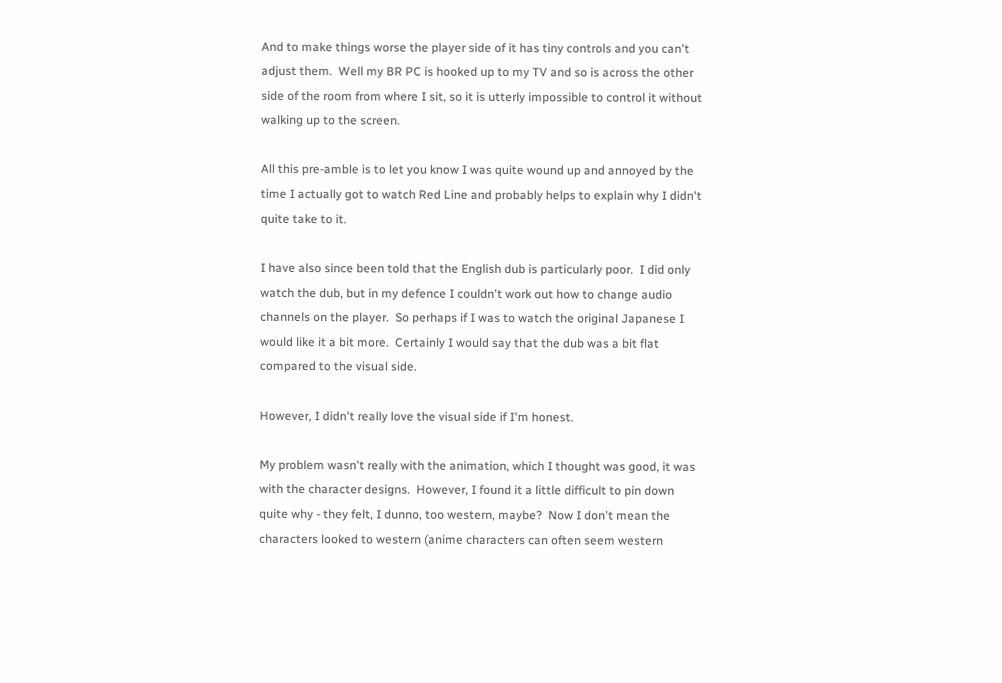And to make things worse the player side of it has tiny controls and you can't adjust them.  Well my BR PC is hooked up to my TV and so is across the other side of the room from where I sit, so it is utterly impossible to control it without walking up to the screen.

All this pre-amble is to let you know I was quite wound up and annoyed by the time I actually got to watch Red Line and probably helps to explain why I didn't quite take to it.

I have also since been told that the English dub is particularly poor.  I did only watch the dub, but in my defence I couldn't work out how to change audio channels on the player.  So perhaps if I was to watch the original Japanese I would like it a bit more.  Certainly I would say that the dub was a bit flat compared to the visual side.

However, I didn't really love the visual side if I'm honest.

My problem wasn't really with the animation, which I thought was good, it was with the character designs.  However, I found it a little difficult to pin down quite why - they felt, I dunno, too western, maybe?  Now I don't mean the characters looked to western (anime characters can often seem western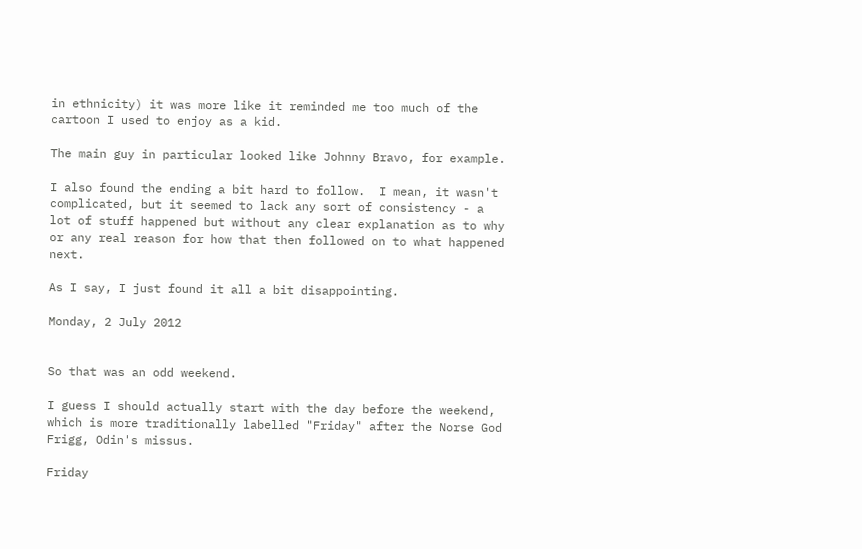in ethnicity) it was more like it reminded me too much of the cartoon I used to enjoy as a kid.

The main guy in particular looked like Johnny Bravo, for example.

I also found the ending a bit hard to follow.  I mean, it wasn't complicated, but it seemed to lack any sort of consistency - a lot of stuff happened but without any clear explanation as to why or any real reason for how that then followed on to what happened next.

As I say, I just found it all a bit disappointing.

Monday, 2 July 2012


So that was an odd weekend.

I guess I should actually start with the day before the weekend, which is more traditionally labelled "Friday" after the Norse God Frigg, Odin's missus.

Friday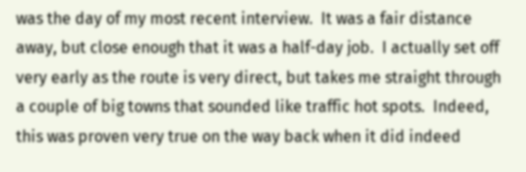was the day of my most recent interview.  It was a fair distance away, but close enough that it was a half-day job.  I actually set off very early as the route is very direct, but takes me straight through a couple of big towns that sounded like traffic hot spots.  Indeed, this was proven very true on the way back when it did indeed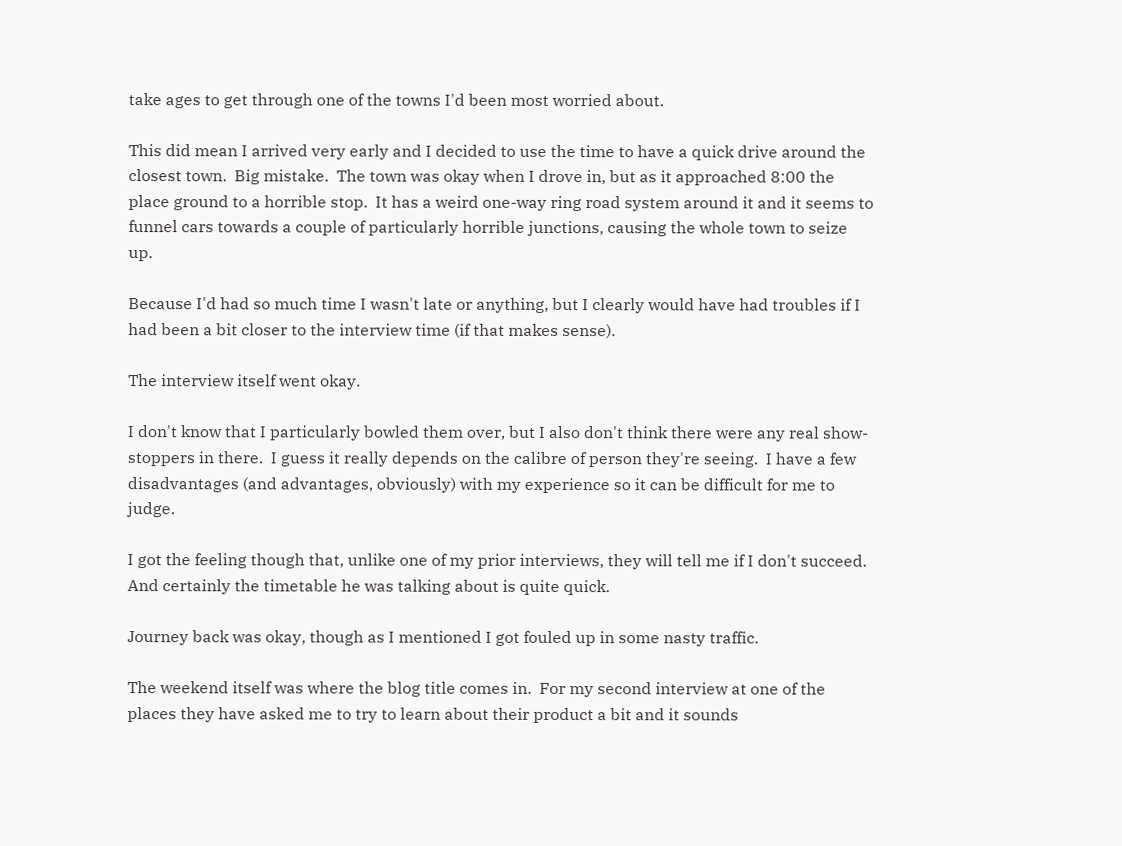take ages to get through one of the towns I'd been most worried about.

This did mean I arrived very early and I decided to use the time to have a quick drive around the closest town.  Big mistake.  The town was okay when I drove in, but as it approached 8:00 the place ground to a horrible stop.  It has a weird one-way ring road system around it and it seems to funnel cars towards a couple of particularly horrible junctions, causing the whole town to seize up.

Because I'd had so much time I wasn't late or anything, but I clearly would have had troubles if I had been a bit closer to the interview time (if that makes sense).

The interview itself went okay.

I don't know that I particularly bowled them over, but I also don't think there were any real show-stoppers in there.  I guess it really depends on the calibre of person they're seeing.  I have a few disadvantages (and advantages, obviously) with my experience so it can be difficult for me to judge.

I got the feeling though that, unlike one of my prior interviews, they will tell me if I don't succeed.  And certainly the timetable he was talking about is quite quick.

Journey back was okay, though as I mentioned I got fouled up in some nasty traffic.

The weekend itself was where the blog title comes in.  For my second interview at one of the places they have asked me to try to learn about their product a bit and it sounds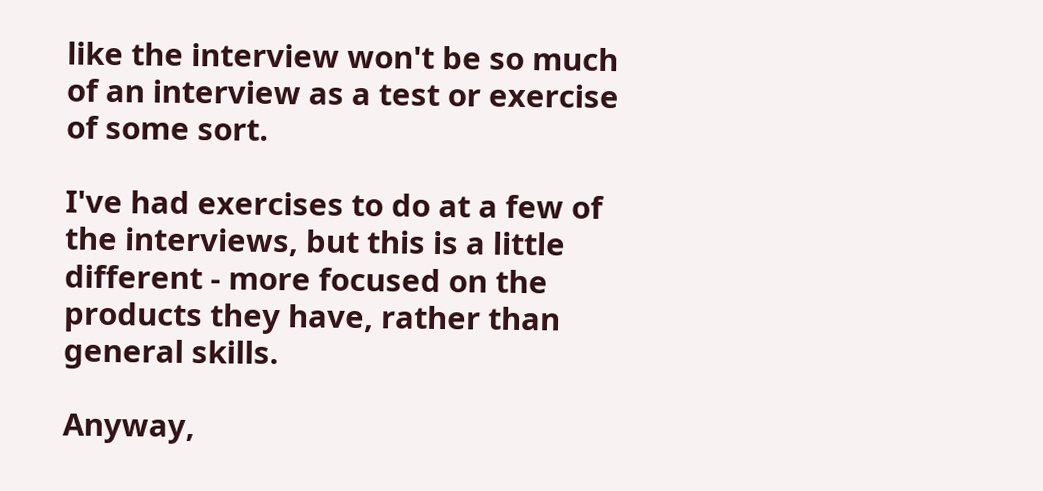like the interview won't be so much of an interview as a test or exercise of some sort.

I've had exercises to do at a few of the interviews, but this is a little different - more focused on the products they have, rather than general skills.

Anyway,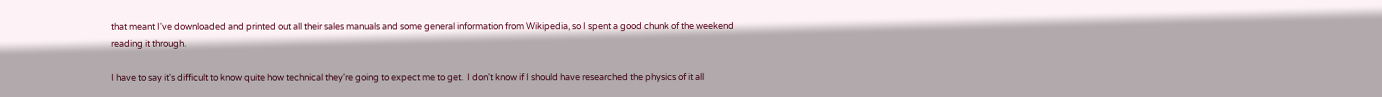that meant I've downloaded and printed out all their sales manuals and some general information from Wikipedia, so I spent a good chunk of the weekend reading it through.

I have to say it's difficult to know quite how technical they're going to expect me to get.  I don't know if I should have researched the physics of it all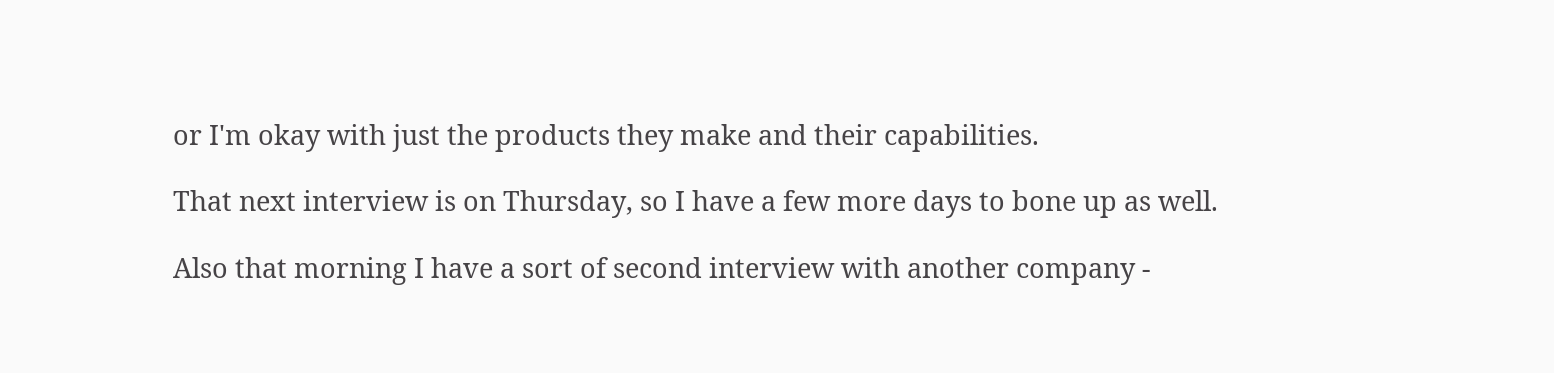or I'm okay with just the products they make and their capabilities.

That next interview is on Thursday, so I have a few more days to bone up as well.

Also that morning I have a sort of second interview with another company -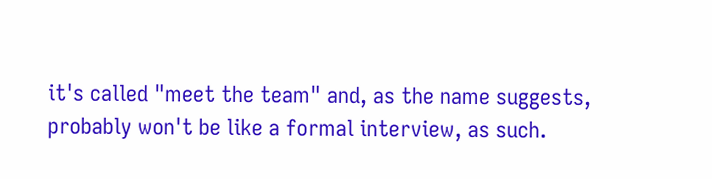it's called "meet the team" and, as the name suggests, probably won't be like a formal interview, as such.